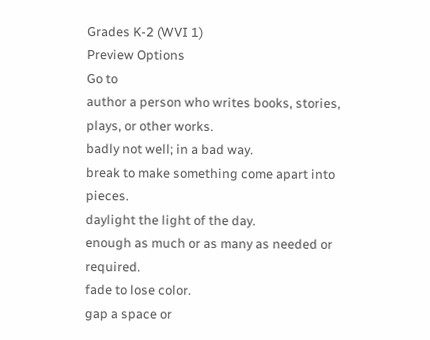Grades K-2 (WVI 1)
Preview Options
Go to
author a person who writes books, stories, plays, or other works.
badly not well; in a bad way.
break to make something come apart into pieces.
daylight the light of the day.
enough as much or as many as needed or required.
fade to lose color.
gap a space or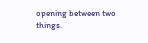opening between two things.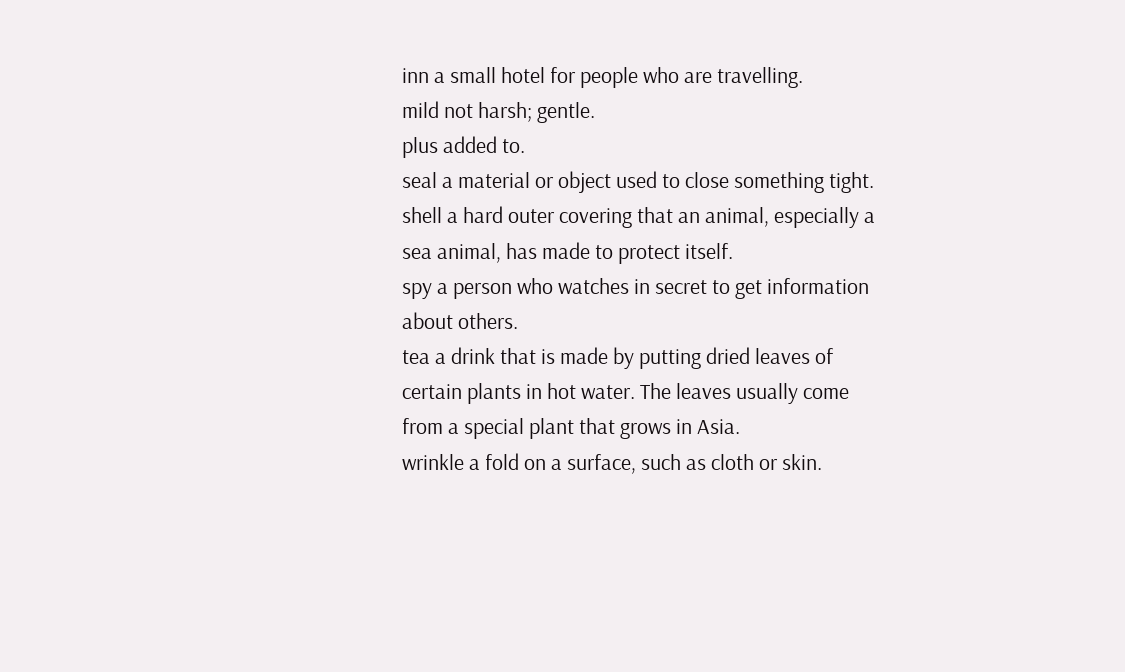inn a small hotel for people who are travelling.
mild not harsh; gentle.
plus added to.
seal a material or object used to close something tight.
shell a hard outer covering that an animal, especially a sea animal, has made to protect itself.
spy a person who watches in secret to get information about others.
tea a drink that is made by putting dried leaves of certain plants in hot water. The leaves usually come from a special plant that grows in Asia.
wrinkle a fold on a surface, such as cloth or skin.